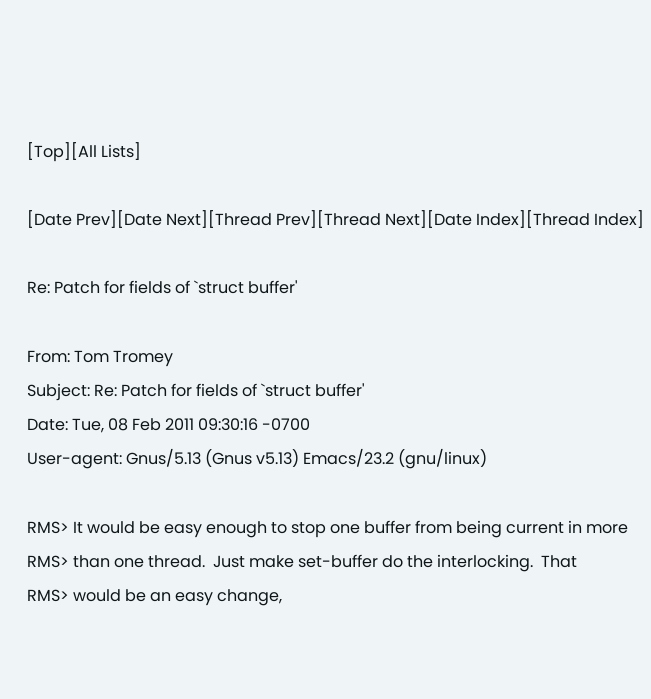[Top][All Lists]

[Date Prev][Date Next][Thread Prev][Thread Next][Date Index][Thread Index]

Re: Patch for fields of `struct buffer'

From: Tom Tromey
Subject: Re: Patch for fields of `struct buffer'
Date: Tue, 08 Feb 2011 09:30:16 -0700
User-agent: Gnus/5.13 (Gnus v5.13) Emacs/23.2 (gnu/linux)

RMS> It would be easy enough to stop one buffer from being current in more
RMS> than one thread.  Just make set-buffer do the interlocking.  That
RMS> would be an easy change,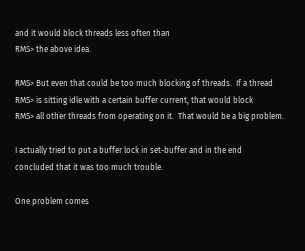and it would block threads less often than
RMS> the above idea.

RMS> But even that could be too much blocking of threads.  If a thread
RMS> is sitting idle with a certain buffer current, that would block
RMS> all other threads from operating on it.  That would be a big problem.

I actually tried to put a buffer lock in set-buffer and in the end
concluded that it was too much trouble.

One problem comes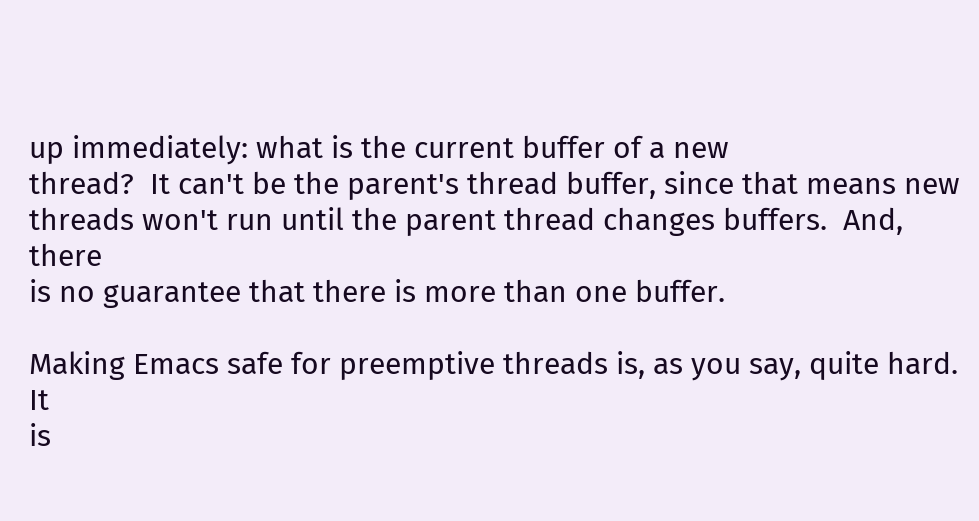up immediately: what is the current buffer of a new
thread?  It can't be the parent's thread buffer, since that means new
threads won't run until the parent thread changes buffers.  And, there
is no guarantee that there is more than one buffer.

Making Emacs safe for preemptive threads is, as you say, quite hard.  It
is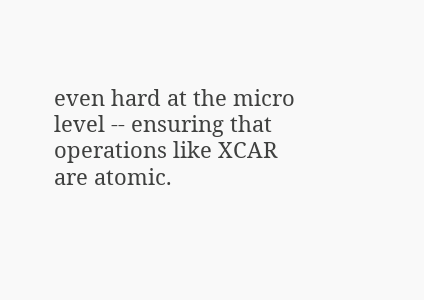even hard at the micro level -- ensuring that operations like XCAR
are atomic.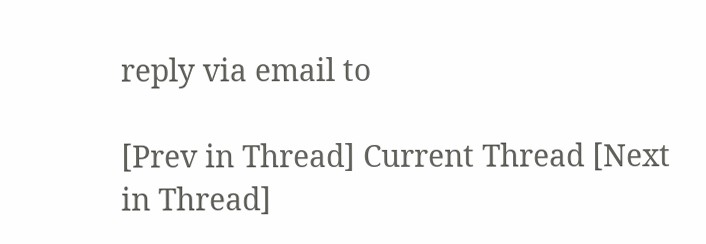reply via email to

[Prev in Thread] Current Thread [Next in Thread]